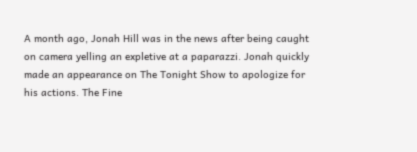A month ago, Jonah Hill was in the news after being caught on camera yelling an expletive at a paparazzi. Jonah quickly made an appearance on The Tonight Show to apologize for his actions. The Fine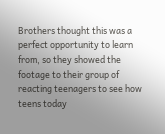Brothers thought this was a perfect opportunity to learn from, so they showed the footage to their group of reacting teenagers to see how teens today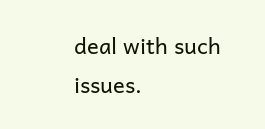deal with such issues.